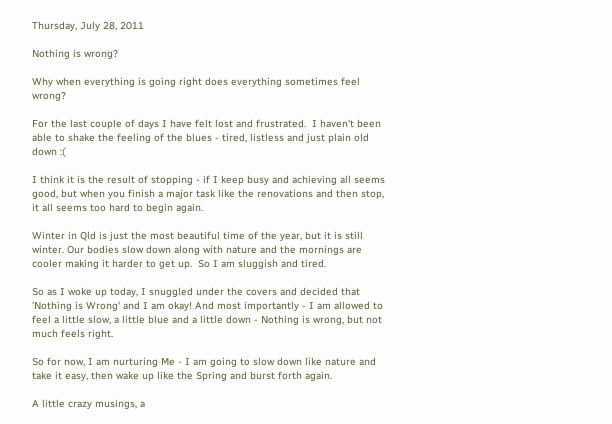Thursday, July 28, 2011

Nothing is wrong?

Why when everything is going right does everything sometimes feel wrong?

For the last couple of days I have felt lost and frustrated.  I haven't been able to shake the feeling of the blues - tired, listless and just plain old down :(

I think it is the result of stopping - if I keep busy and achieving all seems good, but when you finish a major task like the renovations and then stop, it all seems too hard to begin again.

Winter in Qld is just the most beautiful time of the year, but it is still winter. Our bodies slow down along with nature and the mornings are cooler making it harder to get up.  So I am sluggish and tired.

So as I woke up today, I snuggled under the covers and decided that 'Nothing is Wrong' and I am okay! And most importantly - I am allowed to feel a little slow, a little blue and a little down - Nothing is wrong, but not much feels right.

So for now, I am nurturing Me - I am going to slow down like nature and take it easy, then wake up like the Spring and burst forth again.

A little crazy musings, a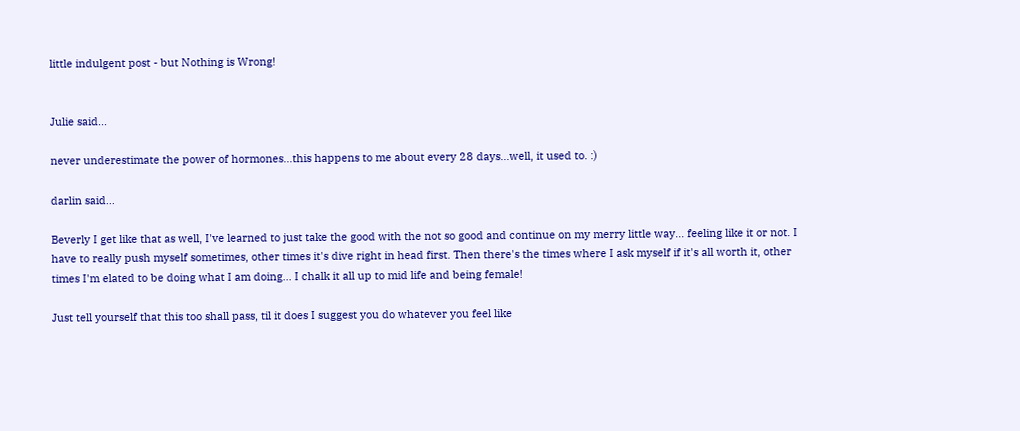little indulgent post - but Nothing is Wrong!


Julie said...

never underestimate the power of hormones...this happens to me about every 28 days...well, it used to. :)

darlin said...

Beverly I get like that as well, I've learned to just take the good with the not so good and continue on my merry little way... feeling like it or not. I have to really push myself sometimes, other times it's dive right in head first. Then there's the times where I ask myself if it's all worth it, other times I'm elated to be doing what I am doing... I chalk it all up to mid life and being female!

Just tell yourself that this too shall pass, til it does I suggest you do whatever you feel like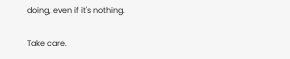doing, even if it's nothing.

Take care.